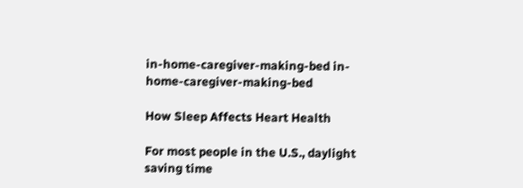in-home-caregiver-making-bed in-home-caregiver-making-bed

How Sleep Affects Heart Health

For most people in the U.S., daylight saving time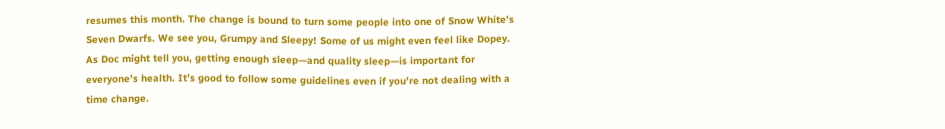resumes this month. The change is bound to turn some people into one of Snow White’s Seven Dwarfs. We see you, Grumpy and Sleepy! Some of us might even feel like Dopey. As Doc might tell you, getting enough sleep—and quality sleep—is important for everyone’s health. It’s good to follow some guidelines even if you’re not dealing with a time change.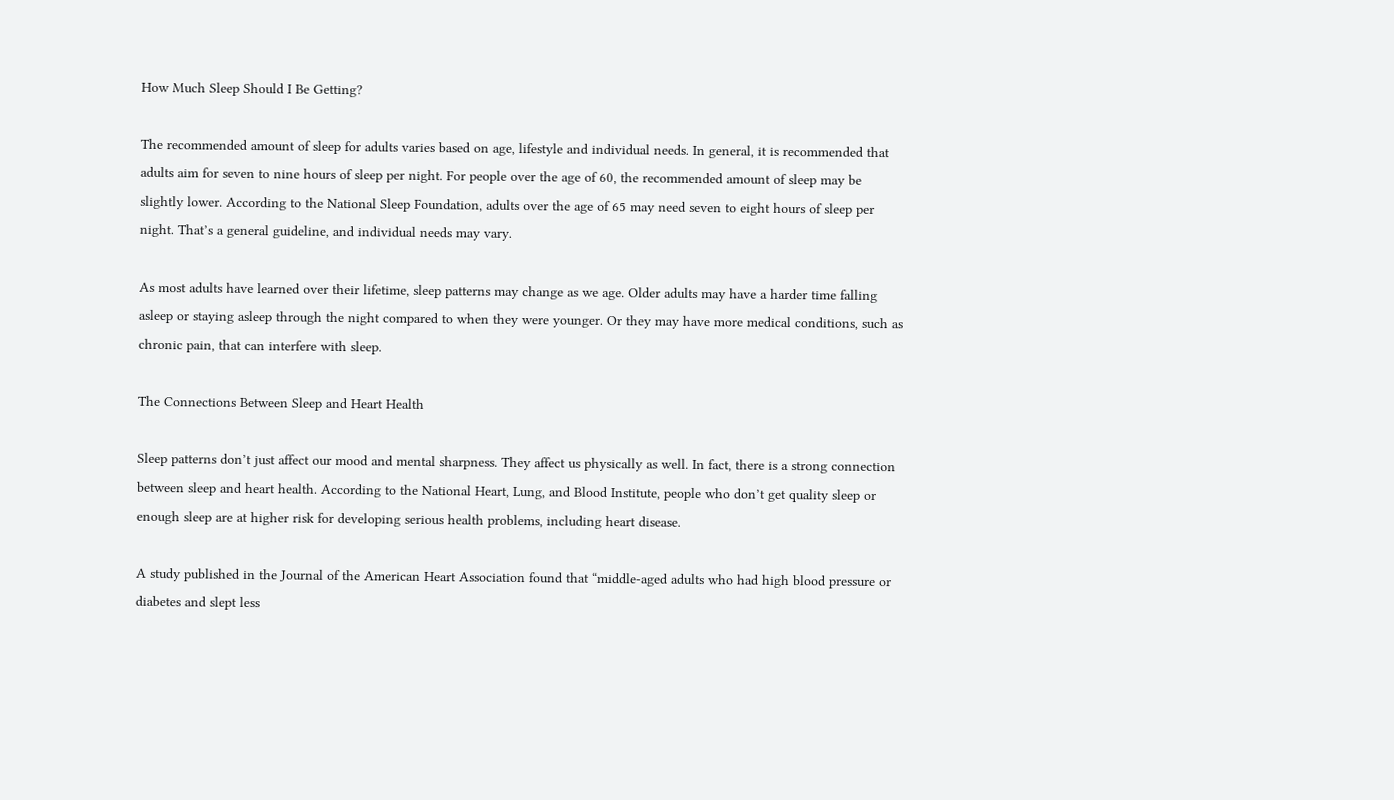How Much Sleep Should I Be Getting?

The recommended amount of sleep for adults varies based on age, lifestyle and individual needs. In general, it is recommended that adults aim for seven to nine hours of sleep per night. For people over the age of 60, the recommended amount of sleep may be slightly lower. According to the National Sleep Foundation, adults over the age of 65 may need seven to eight hours of sleep per night. That’s a general guideline, and individual needs may vary.

As most adults have learned over their lifetime, sleep patterns may change as we age. Older adults may have a harder time falling asleep or staying asleep through the night compared to when they were younger. Or they may have more medical conditions, such as chronic pain, that can interfere with sleep.

The Connections Between Sleep and Heart Health

Sleep patterns don’t just affect our mood and mental sharpness. They affect us physically as well. In fact, there is a strong connection between sleep and heart health. According to the National Heart, Lung, and Blood Institute, people who don’t get quality sleep or enough sleep are at higher risk for developing serious health problems, including heart disease.

A study published in the Journal of the American Heart Association found that “middle-aged adults who had high blood pressure or diabetes and slept less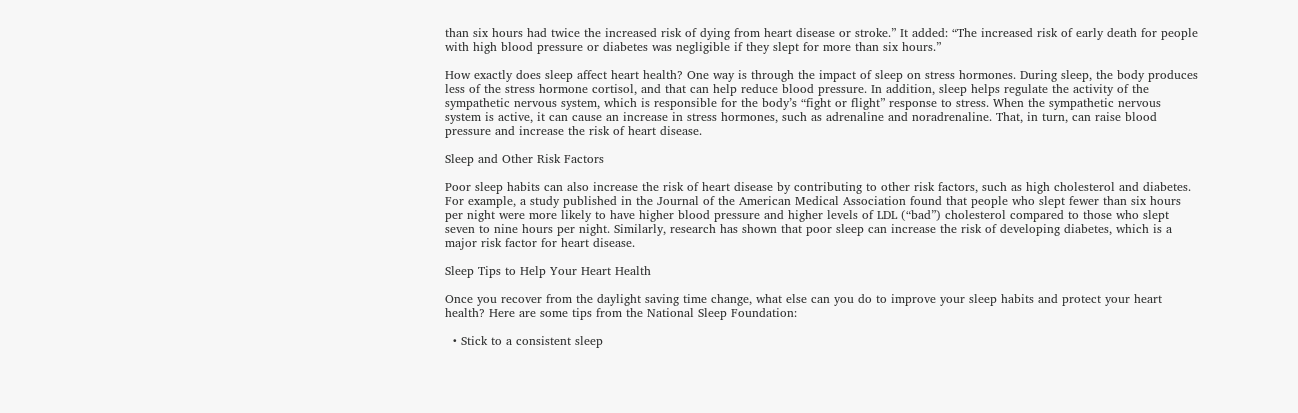than six hours had twice the increased risk of dying from heart disease or stroke.” It added: “The increased risk of early death for people with high blood pressure or diabetes was negligible if they slept for more than six hours.”

How exactly does sleep affect heart health? One way is through the impact of sleep on stress hormones. During sleep, the body produces less of the stress hormone cortisol, and that can help reduce blood pressure. In addition, sleep helps regulate the activity of the sympathetic nervous system, which is responsible for the body’s “fight or flight” response to stress. When the sympathetic nervous system is active, it can cause an increase in stress hormones, such as adrenaline and noradrenaline. That, in turn, can raise blood pressure and increase the risk of heart disease.

Sleep and Other Risk Factors

Poor sleep habits can also increase the risk of heart disease by contributing to other risk factors, such as high cholesterol and diabetes. For example, a study published in the Journal of the American Medical Association found that people who slept fewer than six hours per night were more likely to have higher blood pressure and higher levels of LDL (“bad”) cholesterol compared to those who slept seven to nine hours per night. Similarly, research has shown that poor sleep can increase the risk of developing diabetes, which is a major risk factor for heart disease.

Sleep Tips to Help Your Heart Health

Once you recover from the daylight saving time change, what else can you do to improve your sleep habits and protect your heart health? Here are some tips from the National Sleep Foundation:

  • Stick to a consistent sleep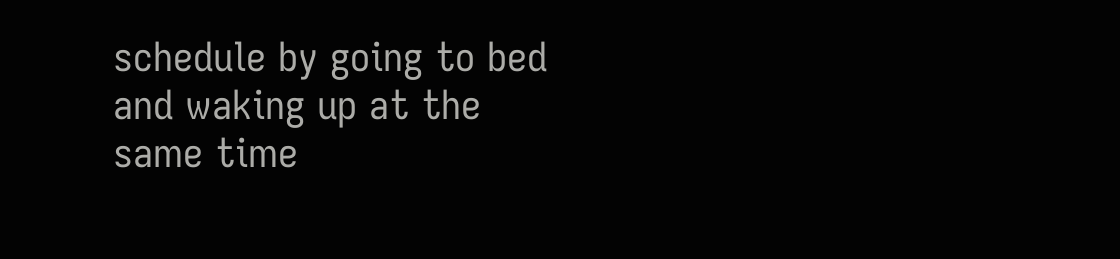schedule by going to bed and waking up at the same time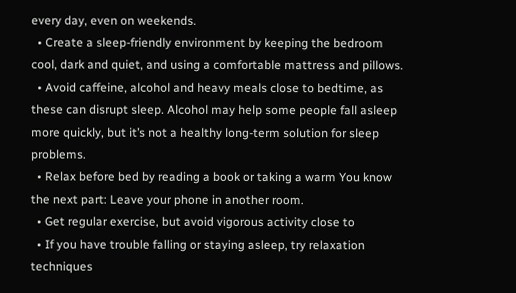every day, even on weekends.
  • Create a sleep-friendly environment by keeping the bedroom cool, dark and quiet, and using a comfortable mattress and pillows.
  • Avoid caffeine, alcohol and heavy meals close to bedtime, as these can disrupt sleep. Alcohol may help some people fall asleep more quickly, but it’s not a healthy long-term solution for sleep problems.
  • Relax before bed by reading a book or taking a warm You know the next part: Leave your phone in another room.
  • Get regular exercise, but avoid vigorous activity close to
  • If you have trouble falling or staying asleep, try relaxation techniques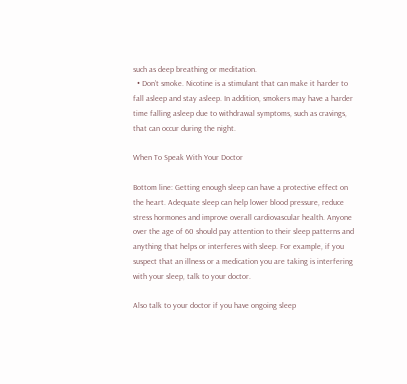such as deep breathing or meditation.
  • Don’t smoke. Nicotine is a stimulant that can make it harder to fall asleep and stay asleep. In addition, smokers may have a harder time falling asleep due to withdrawal symptoms, such as cravings, that can occur during the night.

When To Speak With Your Doctor

Bottom line: Getting enough sleep can have a protective effect on the heart. Adequate sleep can help lower blood pressure, reduce stress hormones and improve overall cardiovascular health. Anyone over the age of 60 should pay attention to their sleep patterns and anything that helps or interferes with sleep. For example, if you suspect that an illness or a medication you are taking is interfering with your sleep, talk to your doctor.

Also talk to your doctor if you have ongoing sleep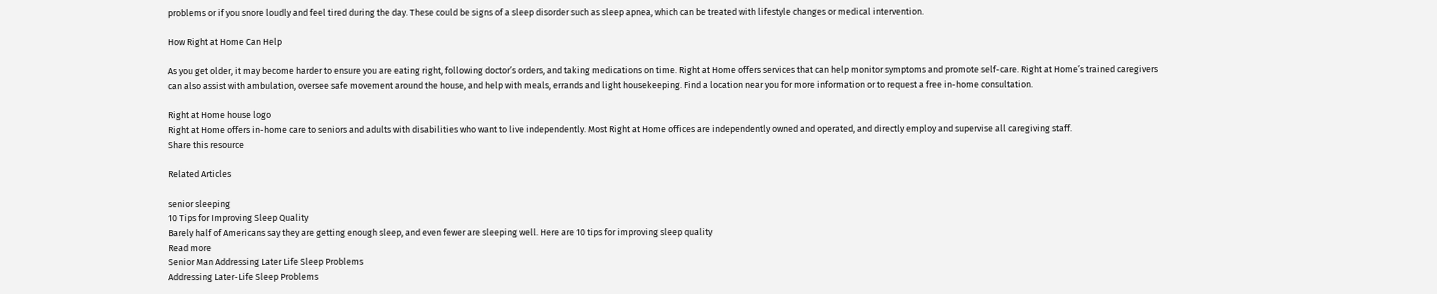problems or if you snore loudly and feel tired during the day. These could be signs of a sleep disorder such as sleep apnea, which can be treated with lifestyle changes or medical intervention.

How Right at Home Can Help

As you get older, it may become harder to ensure you are eating right, following doctor’s orders, and taking medications on time. Right at Home offers services that can help monitor symptoms and promote self-care. Right at Home’s trained caregivers can also assist with ambulation, oversee safe movement around the house, and help with meals, errands and light housekeeping. Find a location near you for more information or to request a free in-home consultation.

Right at Home house logo
Right at Home offers in-home care to seniors and adults with disabilities who want to live independently. Most Right at Home offices are independently owned and operated, and directly employ and supervise all caregiving staff.
Share this resource

Related Articles

senior sleeping
10 Tips for Improving Sleep Quality
Barely half of Americans say they are getting enough sleep, and even fewer are sleeping well. Here are 10 tips for improving sleep quality
Read more
Senior Man Addressing Later Life Sleep Problems
Addressing Later-Life Sleep Problems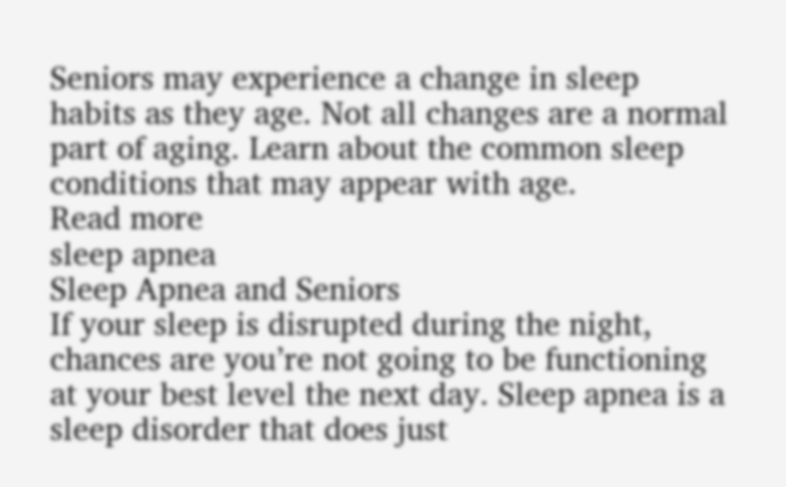Seniors may experience a change in sleep habits as they age. Not all changes are a normal part of aging. Learn about the common sleep conditions that may appear with age.
Read more
sleep apnea
Sleep Apnea and Seniors
If your sleep is disrupted during the night, chances are you’re not going to be functioning at your best level the next day. Sleep apnea is a sleep disorder that does just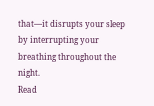that—it disrupts your sleep by interrupting your breathing throughout the night.
Read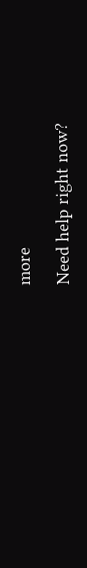more

Need help right now?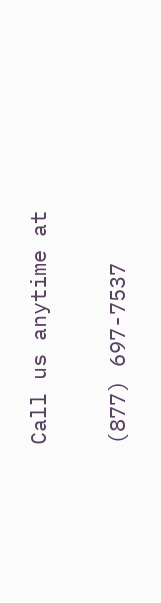Call us anytime at

(877) 697-7537